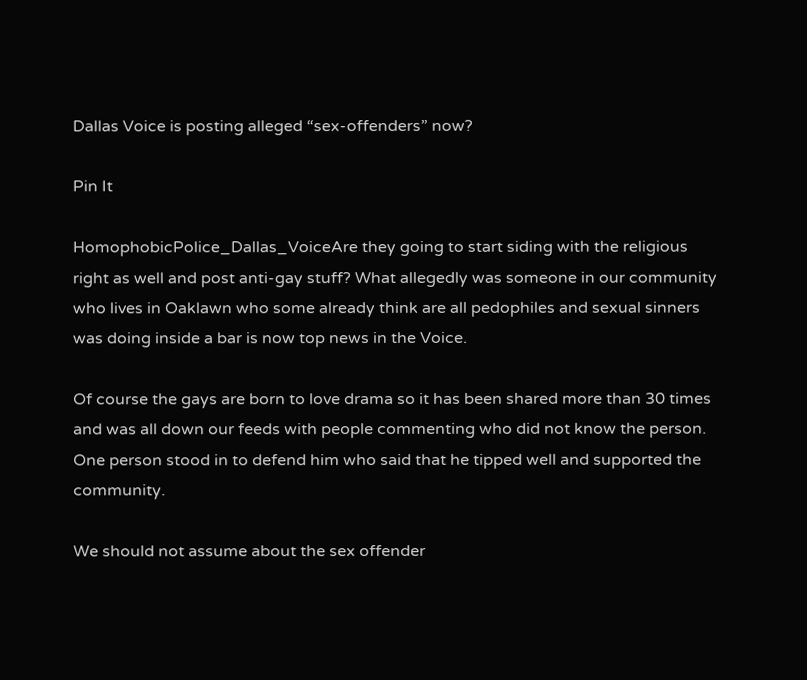Dallas Voice is posting alleged “sex-offenders” now?

Pin It

HomophobicPolice_Dallas_VoiceAre they going to start siding with the religious right as well and post anti-gay stuff? What allegedly was someone in our community who lives in Oaklawn who some already think are all pedophiles and sexual sinners was doing inside a bar is now top news in the Voice.

Of course the gays are born to love drama so it has been shared more than 30 times and was all down our feeds with people commenting who did not know the person. One person stood in to defend him who said that he tipped well and supported the community.

We should not assume about the sex offender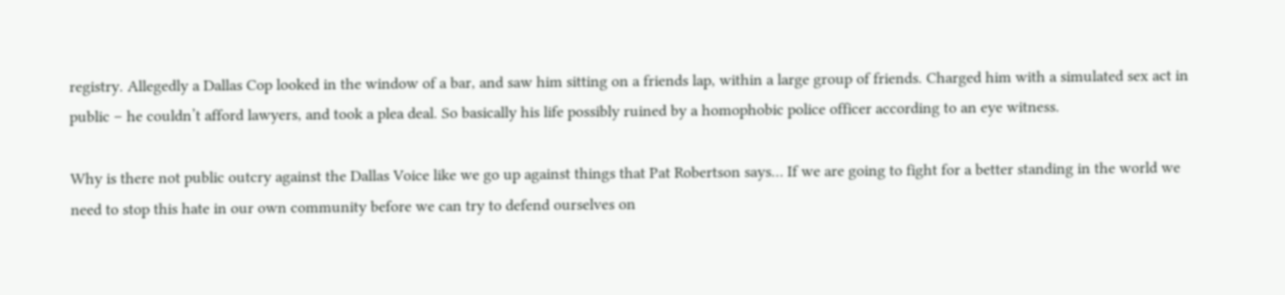registry. Allegedly a Dallas Cop looked in the window of a bar, and saw him sitting on a friends lap, within a large group of friends. Charged him with a simulated sex act in public – he couldn’t afford lawyers, and took a plea deal. So basically his life possibly ruined by a homophobic police officer according to an eye witness.

Why is there not public outcry against the Dallas Voice like we go up against things that Pat Robertson says… If we are going to fight for a better standing in the world we need to stop this hate in our own community before we can try to defend ourselves on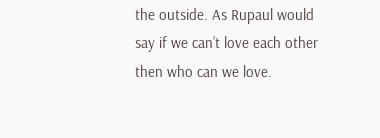the outside. As Rupaul would say if we can’t love each other then who can we love.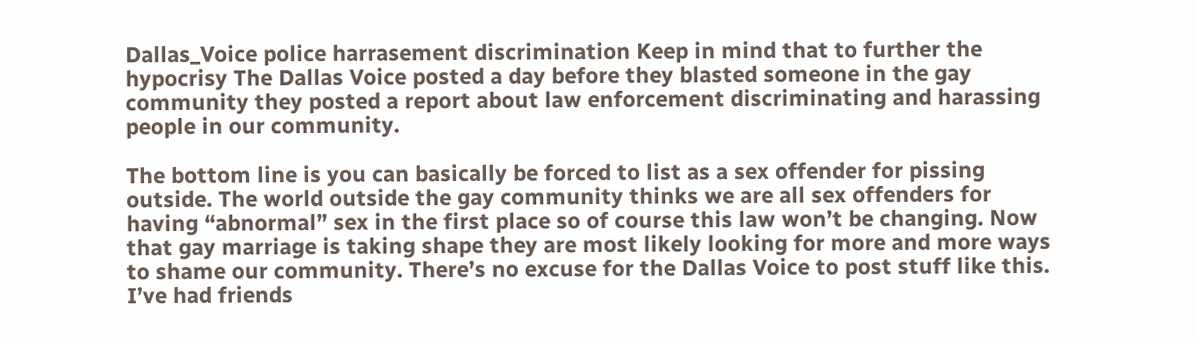Dallas_Voice police harrasement discrimination Keep in mind that to further the hypocrisy The Dallas Voice posted a day before they blasted someone in the gay community they posted a report about law enforcement discriminating and harassing people in our community.

The bottom line is you can basically be forced to list as a sex offender for pissing outside. The world outside the gay community thinks we are all sex offenders for having “abnormal” sex in the first place so of course this law won’t be changing. Now that gay marriage is taking shape they are most likely looking for more and more ways to shame our community. There’s no excuse for the Dallas Voice to post stuff like this. I’ve had friends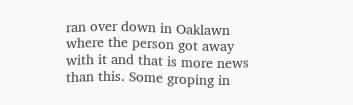ran over down in Oaklawn where the person got away with it and that is more news than this. Some groping in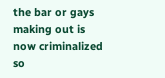the bar or gays making out is now criminalized so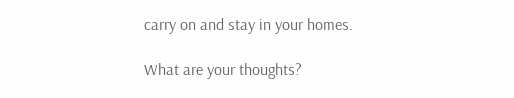carry on and stay in your homes.

What are your thoughts?